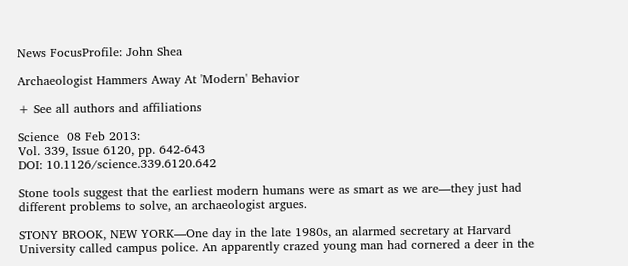News FocusProfile: John Shea

Archaeologist Hammers Away At 'Modern' Behavior

+ See all authors and affiliations

Science  08 Feb 2013:
Vol. 339, Issue 6120, pp. 642-643
DOI: 10.1126/science.339.6120.642

Stone tools suggest that the earliest modern humans were as smart as we are—they just had different problems to solve, an archaeologist argues.

STONY BROOK, NEW YORK—One day in the late 1980s, an alarmed secretary at Harvard University called campus police. An apparently crazed young man had cornered a deer in the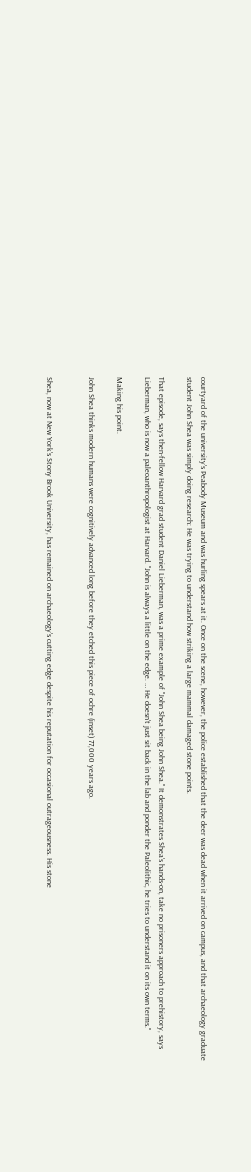courtyard of the university's Peabody Museum and was hurling spears at it. Once on the scene, however, the police established that the deer was dead when it arrived on campus, and that archaeology graduate student John Shea was simply doing research: He was trying to understand how striking a large mammal damaged stone points.

That episode, says then-fellow Harvard grad student Daniel Lieberman, was a prime example of "John Shea being John Shea." It demonstrates Shea's hands-on, take no prisoners approach to prehistory, says Lieberman, who is now a paleoanthropologist at Harvard. "John is always a little on the edge. … He doesn't just sit back in the lab and ponder the Paleolithic, he tries to understand it on its own terms."

Making his point.

John Shea thinks modern humans were cognitively advanced long before they etched this piece of ochre (inset) 77,000 years ago.


Shea, now at New York's Stony Brook University, has remained on archaeology's cutting edge despite his reputation for occasional outrageousness. His stone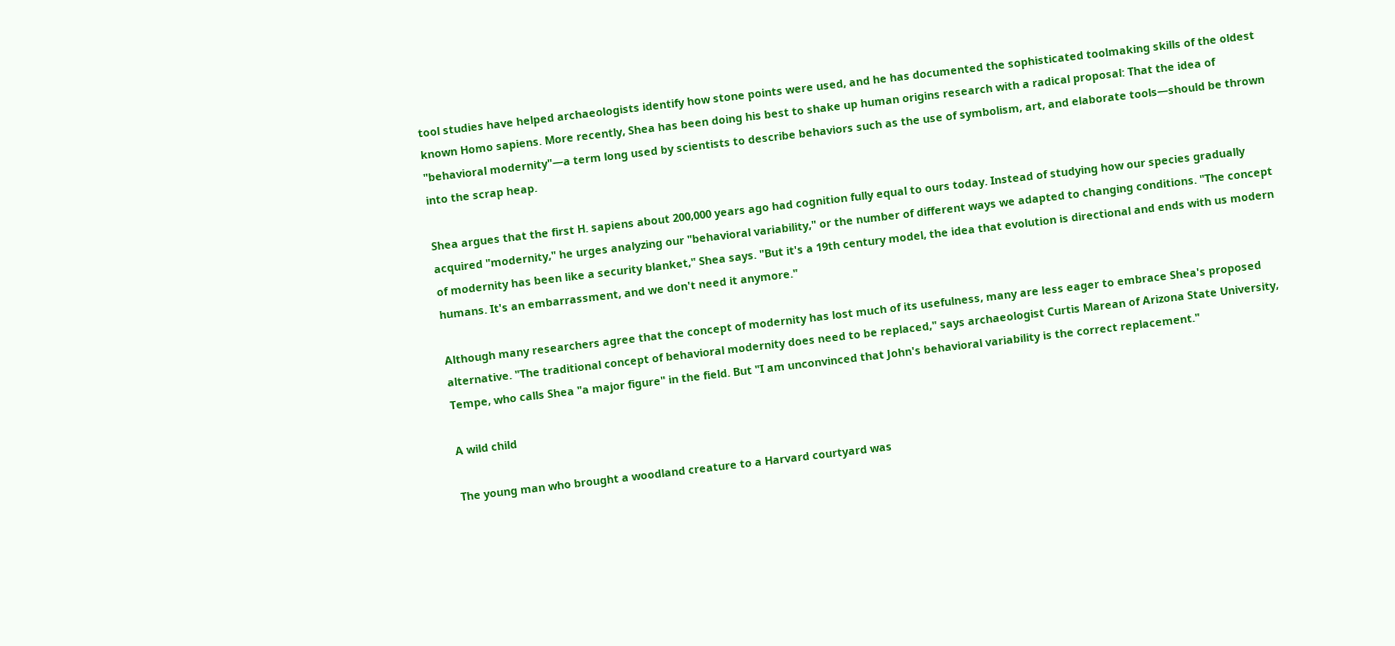tool studies have helped archaeologists identify how stone points were used, and he has documented the sophisticated toolmaking skills of the oldest known Homo sapiens. More recently, Shea has been doing his best to shake up human origins research with a radical proposal: That the idea of "behavioral modernity"—a term long used by scientists to describe behaviors such as the use of symbolism, art, and elaborate tools—should be thrown into the scrap heap.

Shea argues that the first H. sapiens about 200,000 years ago had cognition fully equal to ours today. Instead of studying how our species gradually acquired "modernity," he urges analyzing our "behavioral variability," or the number of different ways we adapted to changing conditions. "The concept of modernity has been like a security blanket," Shea says. "But it's a 19th century model, the idea that evolution is directional and ends with us modern humans. It's an embarrassment, and we don't need it anymore."

Although many researchers agree that the concept of modernity has lost much of its usefulness, many are less eager to embrace Shea's proposed alternative. "The traditional concept of behavioral modernity does need to be replaced," says archaeologist Curtis Marean of Arizona State University, Tempe, who calls Shea "a major figure" in the field. But "I am unconvinced that John's behavioral variability is the correct replacement."

A wild child

The young man who brought a woodland creature to a Harvard courtyard was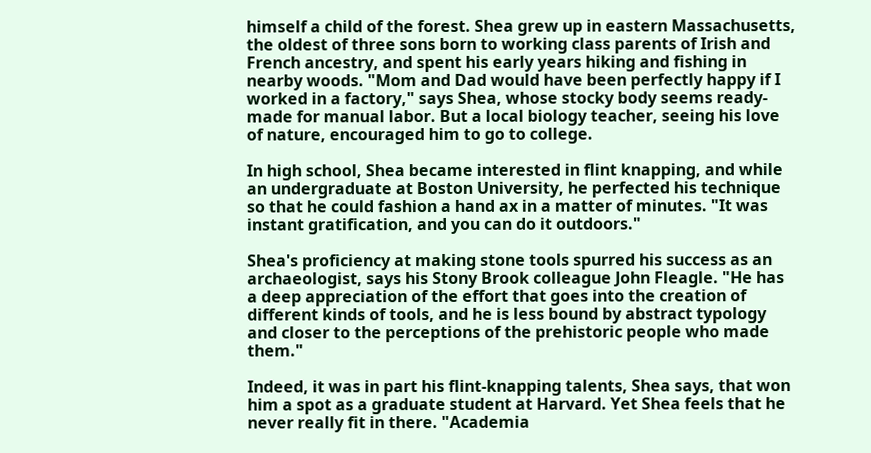himself a child of the forest. Shea grew up in eastern Massachusetts, the oldest of three sons born to working class parents of Irish and French ancestry, and spent his early years hiking and fishing in nearby woods. "Mom and Dad would have been perfectly happy if I worked in a factory," says Shea, whose stocky body seems ready-made for manual labor. But a local biology teacher, seeing his love of nature, encouraged him to go to college.

In high school, Shea became interested in flint knapping, and while an undergraduate at Boston University, he perfected his technique so that he could fashion a hand ax in a matter of minutes. "It was instant gratification, and you can do it outdoors."

Shea's proficiency at making stone tools spurred his success as an archaeologist, says his Stony Brook colleague John Fleagle. "He has a deep appreciation of the effort that goes into the creation of different kinds of tools, and he is less bound by abstract typology and closer to the perceptions of the prehistoric people who made them."

Indeed, it was in part his flint-knapping talents, Shea says, that won him a spot as a graduate student at Harvard. Yet Shea feels that he never really fit in there. "Academia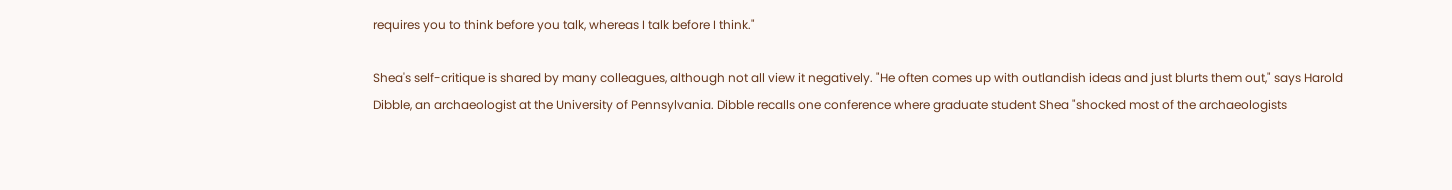requires you to think before you talk, whereas I talk before I think."

Shea's self-critique is shared by many colleagues, although not all view it negatively. "He often comes up with outlandish ideas and just blurts them out," says Harold Dibble, an archaeologist at the University of Pennsylvania. Dibble recalls one conference where graduate student Shea "shocked most of the archaeologists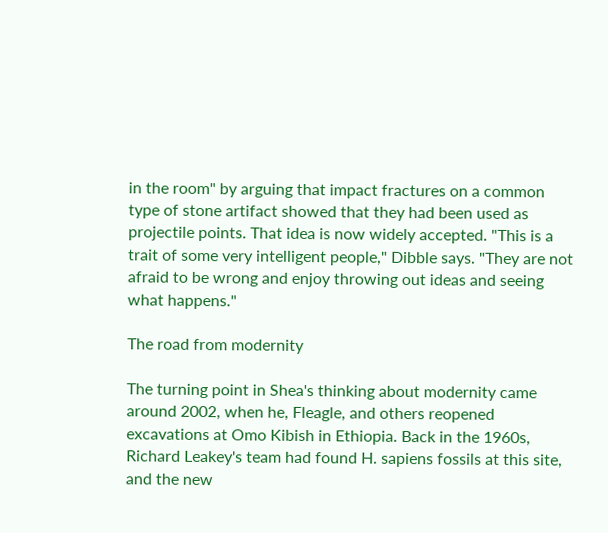in the room" by arguing that impact fractures on a common type of stone artifact showed that they had been used as projectile points. That idea is now widely accepted. "This is a trait of some very intelligent people," Dibble says. "They are not afraid to be wrong and enjoy throwing out ideas and seeing what happens."

The road from modernity

The turning point in Shea's thinking about modernity came around 2002, when he, Fleagle, and others reopened excavations at Omo Kibish in Ethiopia. Back in the 1960s, Richard Leakey's team had found H. sapiens fossils at this site, and the new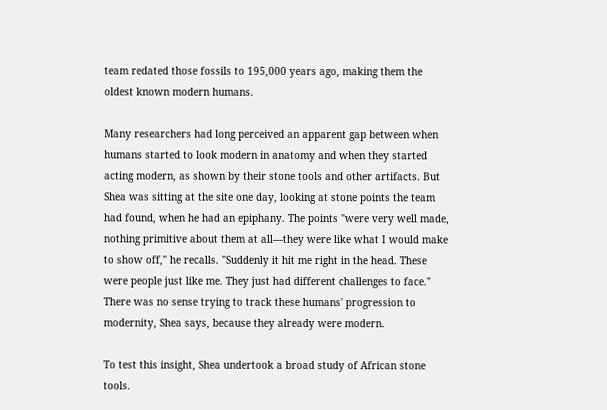team redated those fossils to 195,000 years ago, making them the oldest known modern humans.

Many researchers had long perceived an apparent gap between when humans started to look modern in anatomy and when they started acting modern, as shown by their stone tools and other artifacts. But Shea was sitting at the site one day, looking at stone points the team had found, when he had an epiphany. The points "were very well made, nothing primitive about them at all—they were like what I would make to show off," he recalls. "Suddenly it hit me right in the head. These were people just like me. They just had different challenges to face." There was no sense trying to track these humans' progression to modernity, Shea says, because they already were modern.

To test this insight, Shea undertook a broad study of African stone tools.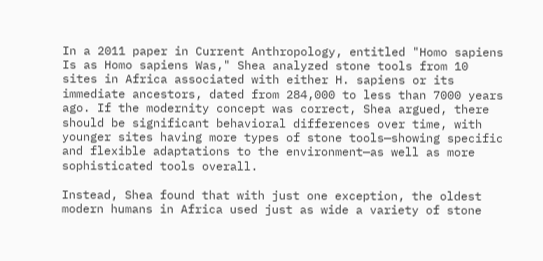In a 2011 paper in Current Anthropology, entitled "Homo sapiens Is as Homo sapiens Was," Shea analyzed stone tools from 10 sites in Africa associated with either H. sapiens or its immediate ancestors, dated from 284,000 to less than 7000 years ago. If the modernity concept was correct, Shea argued, there should be significant behavioral differences over time, with younger sites having more types of stone tools—showing specific and flexible adaptations to the environment—as well as more sophisticated tools overall.

Instead, Shea found that with just one exception, the oldest modern humans in Africa used just as wide a variety of stone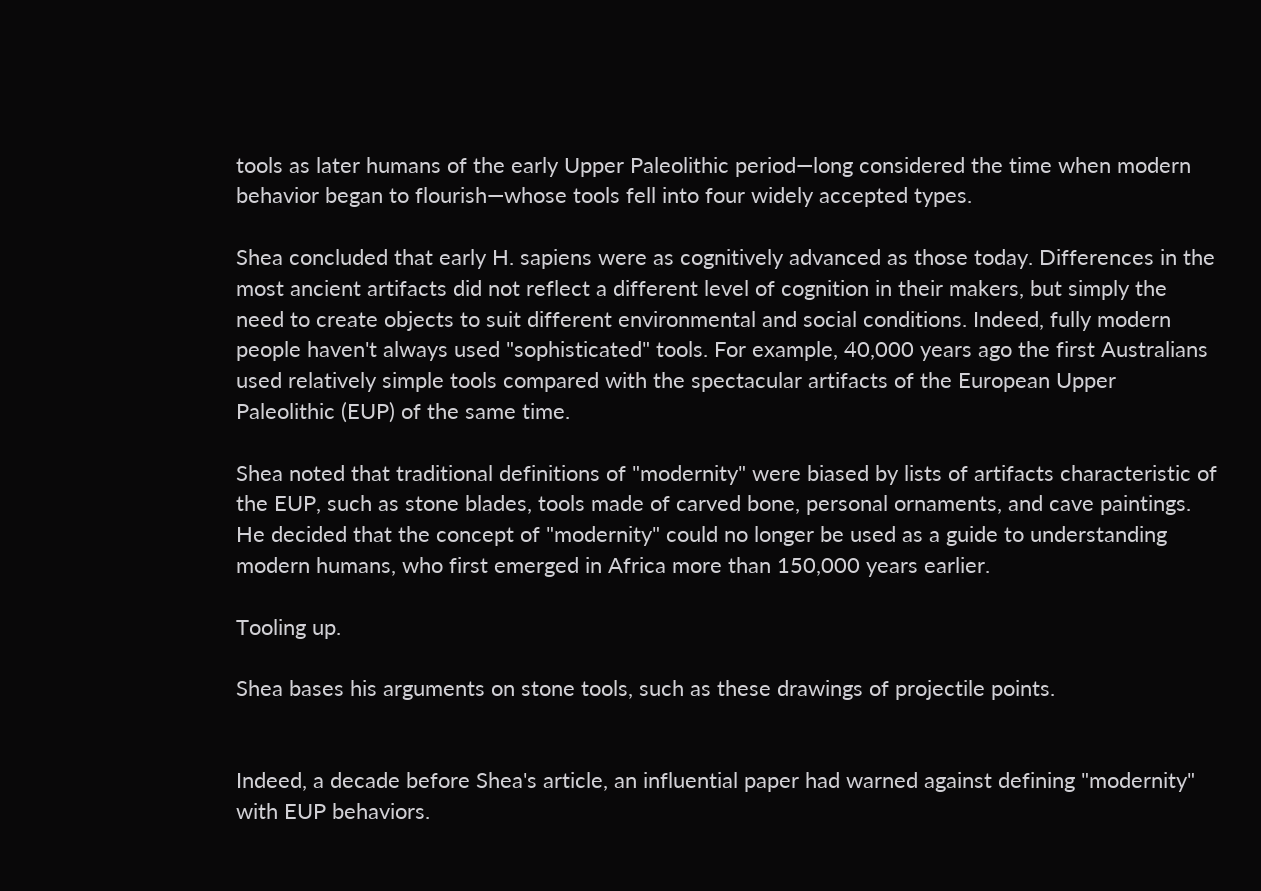tools as later humans of the early Upper Paleolithic period—long considered the time when modern behavior began to flourish—whose tools fell into four widely accepted types.

Shea concluded that early H. sapiens were as cognitively advanced as those today. Differences in the most ancient artifacts did not reflect a different level of cognition in their makers, but simply the need to create objects to suit different environmental and social conditions. Indeed, fully modern people haven't always used "sophisticated" tools. For example, 40,000 years ago the first Australians used relatively simple tools compared with the spectacular artifacts of the European Upper Paleolithic (EUP) of the same time.

Shea noted that traditional definitions of "modernity" were biased by lists of artifacts characteristic of the EUP, such as stone blades, tools made of carved bone, personal ornaments, and cave paintings. He decided that the concept of "modernity" could no longer be used as a guide to understanding modern humans, who first emerged in Africa more than 150,000 years earlier.

Tooling up.

Shea bases his arguments on stone tools, such as these drawings of projectile points.


Indeed, a decade before Shea's article, an influential paper had warned against defining "modernity" with EUP behaviors.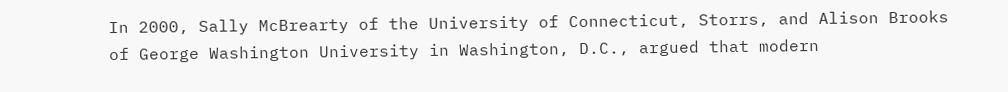In 2000, Sally McBrearty of the University of Connecticut, Storrs, and Alison Brooks of George Washington University in Washington, D.C., argued that modern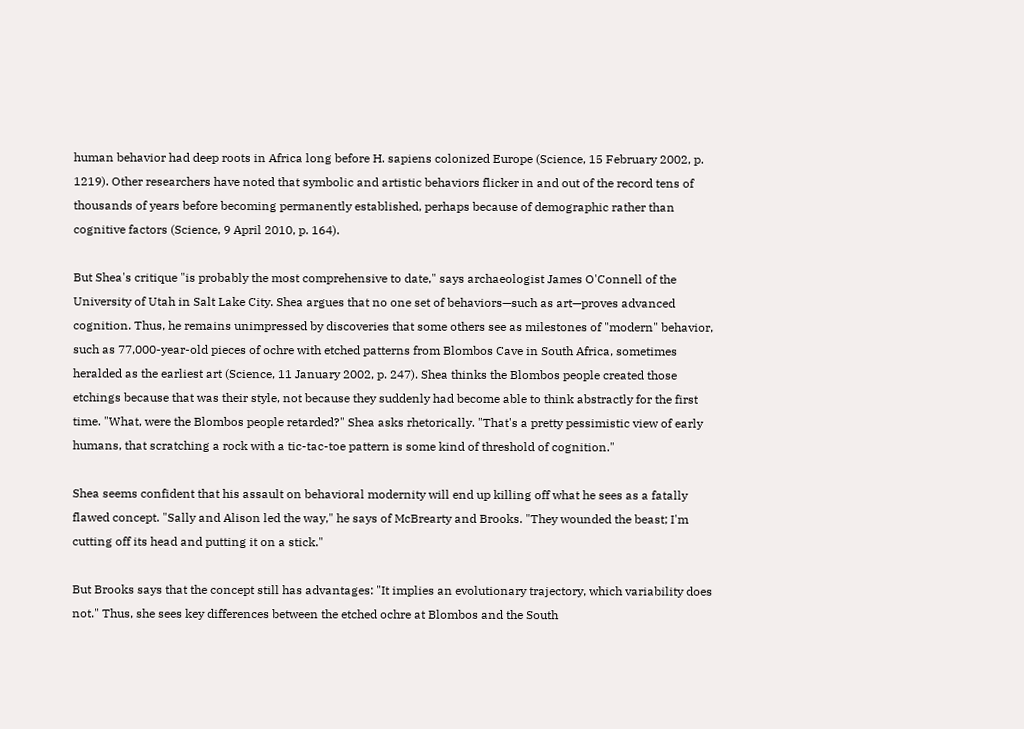human behavior had deep roots in Africa long before H. sapiens colonized Europe (Science, 15 February 2002, p. 1219). Other researchers have noted that symbolic and artistic behaviors flicker in and out of the record tens of thousands of years before becoming permanently established, perhaps because of demographic rather than cognitive factors (Science, 9 April 2010, p. 164).

But Shea's critique "is probably the most comprehensive to date," says archaeologist James O'Connell of the University of Utah in Salt Lake City. Shea argues that no one set of behaviors—such as art—proves advanced cognition. Thus, he remains unimpressed by discoveries that some others see as milestones of "modern" behavior, such as 77,000-year-old pieces of ochre with etched patterns from Blombos Cave in South Africa, sometimes heralded as the earliest art (Science, 11 January 2002, p. 247). Shea thinks the Blombos people created those etchings because that was their style, not because they suddenly had become able to think abstractly for the first time. "What, were the Blombos people retarded?" Shea asks rhetorically. "That's a pretty pessimistic view of early humans, that scratching a rock with a tic-tac-toe pattern is some kind of threshold of cognition."

Shea seems confident that his assault on behavioral modernity will end up killing off what he sees as a fatally flawed concept. "Sally and Alison led the way," he says of McBrearty and Brooks. "They wounded the beast; I'm cutting off its head and putting it on a stick."

But Brooks says that the concept still has advantages: "It implies an evolutionary trajectory, which variability does not." Thus, she sees key differences between the etched ochre at Blombos and the South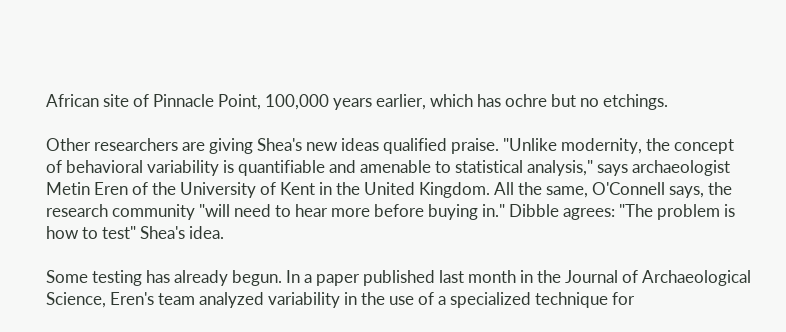African site of Pinnacle Point, 100,000 years earlier, which has ochre but no etchings.

Other researchers are giving Shea's new ideas qualified praise. "Unlike modernity, the concept of behavioral variability is quantifiable and amenable to statistical analysis," says archaeologist Metin Eren of the University of Kent in the United Kingdom. All the same, O'Connell says, the research community "will need to hear more before buying in." Dibble agrees: "The problem is how to test" Shea's idea.

Some testing has already begun. In a paper published last month in the Journal of Archaeological Science, Eren's team analyzed variability in the use of a specialized technique for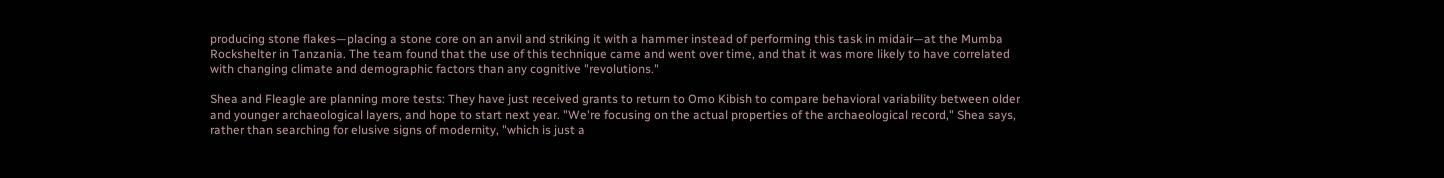producing stone flakes—placing a stone core on an anvil and striking it with a hammer instead of performing this task in midair—at the Mumba Rockshelter in Tanzania. The team found that the use of this technique came and went over time, and that it was more likely to have correlated with changing climate and demographic factors than any cognitive "revolutions."

Shea and Fleagle are planning more tests: They have just received grants to return to Omo Kibish to compare behavioral variability between older and younger archaeological layers, and hope to start next year. "We're focusing on the actual properties of the archaeological record," Shea says, rather than searching for elusive signs of modernity, "which is just a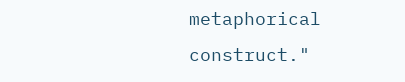metaphorical construct."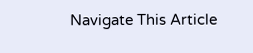Navigate This Article